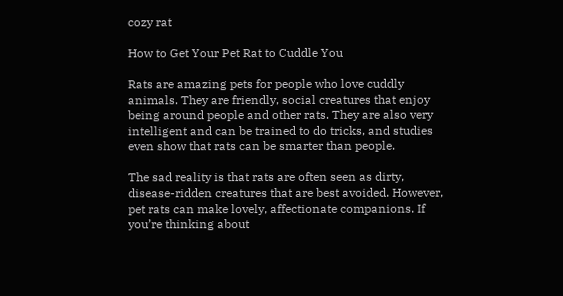cozy rat

How to Get Your Pet Rat to Cuddle You

Rats are amazing pets for people who love cuddly animals. They are friendly, social creatures that enjoy being around people and other rats. They are also very intelligent and can be trained to do tricks, and studies even show that rats can be smarter than people.

The sad reality is that rats are often seen as dirty, disease-ridden creatures that are best avoided. However, pet rats can make lovely, affectionate companions. If you’re thinking about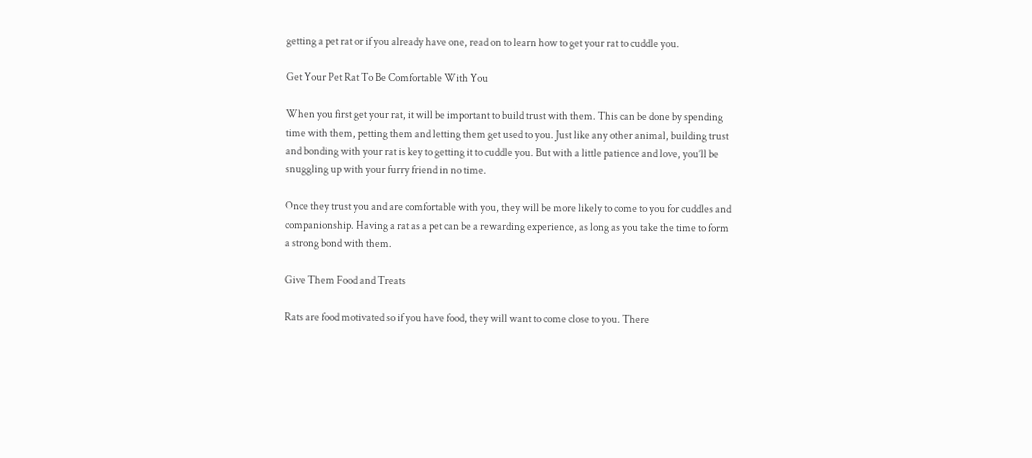getting a pet rat or if you already have one, read on to learn how to get your rat to cuddle you.

Get Your Pet Rat To Be Comfortable With You

When you first get your rat, it will be important to build trust with them. This can be done by spending time with them, petting them and letting them get used to you. Just like any other animal, building trust and bonding with your rat is key to getting it to cuddle you. But with a little patience and love, you’ll be snuggling up with your furry friend in no time.

Once they trust you and are comfortable with you, they will be more likely to come to you for cuddles and companionship. Having a rat as a pet can be a rewarding experience, as long as you take the time to form a strong bond with them.

Give Them Food and Treats

Rats are food motivated so if you have food, they will want to come close to you. There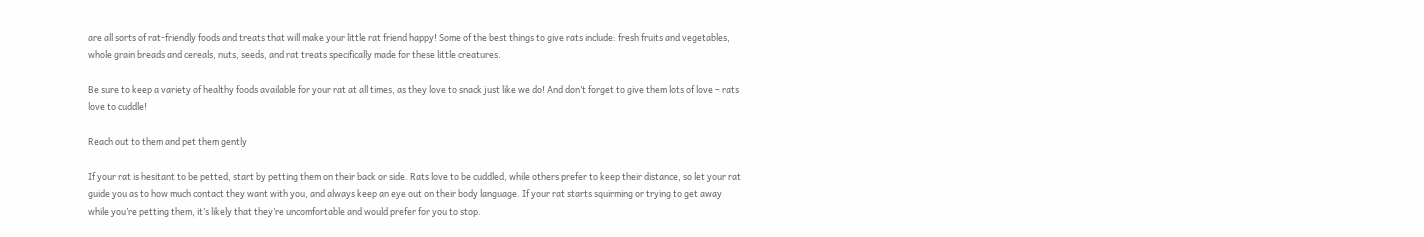are all sorts of rat-friendly foods and treats that will make your little rat friend happy! Some of the best things to give rats include: fresh fruits and vegetables, whole grain breads and cereals, nuts, seeds, and rat treats specifically made for these little creatures.

Be sure to keep a variety of healthy foods available for your rat at all times, as they love to snack just like we do! And don’t forget to give them lots of love – rats love to cuddle!

Reach out to them and pet them gently

If your rat is hesitant to be petted, start by petting them on their back or side. Rats love to be cuddled, while others prefer to keep their distance, so let your rat guide you as to how much contact they want with you, and always keep an eye out on their body language. If your rat starts squirming or trying to get away while you’re petting them, it’s likely that they’re uncomfortable and would prefer for you to stop.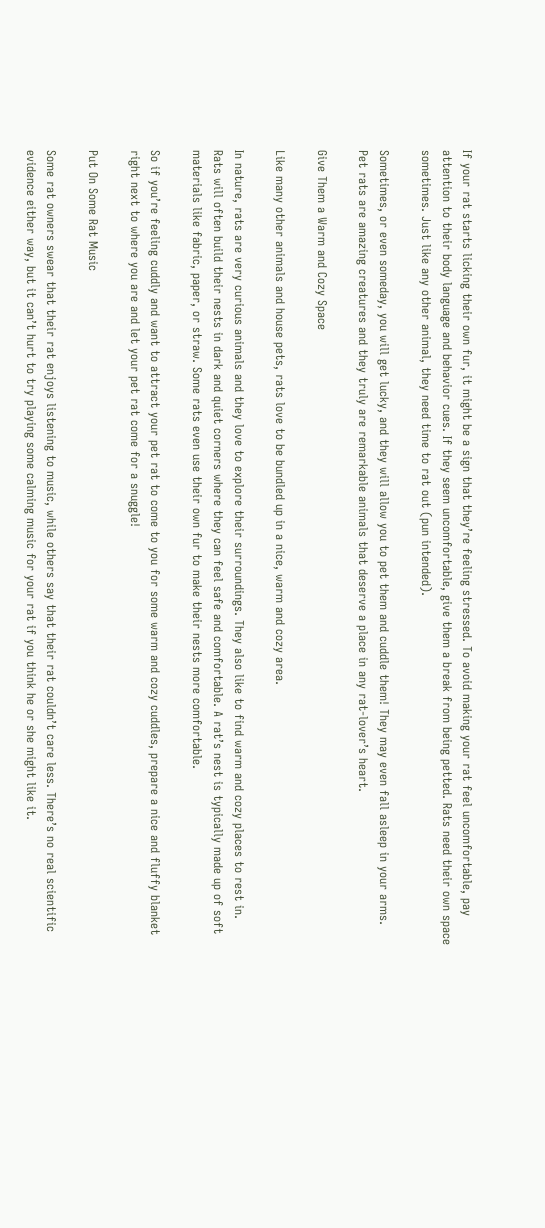If your rat starts licking their own fur, it might be a sign that they’re feeling stressed. To avoid making your rat feel uncomfortable, pay attention to their body language and behavior cues. If they seem uncomfortable, give them a break from being petted. Rats need their own space sometimes. Just like any other animal, they need time to rat out (pun intended).

Sometimes, or even someday, you will get lucky, and they will allow you to pet them and cuddle them! They may even fall asleep in your arms. Pet rats are amazing creatures and they truly are remarkable animals that deserve a place in any rat-lover’s heart.

Give Them a Warm and Cozy Space

Like many other animals and house pets, rats love to be bundled up in a nice, warm and cozy area.

In nature, rats are very curious animals and they love to explore their surroundings. They also like to find warm and cozy places to rest in. Rats will often build their nests in dark and quiet corners where they can feel safe and comfortable. A rat’s nest is typically made up of soft materials like fabric, paper, or straw. Some rats even use their own fur to make their nests more comfortable.

So if you’re feeling cuddly and want to attract your pet rat to come to you for some warm and cozy cuddles, prepare a nice and fluffy blanket right next to where you are and let your pet rat come for a snuggle!

Put On Some Rat Music

Some rat owners swear that their rat enjoys listening to music, while others say that their rat couldn’t care less. There’s no real scientific evidence either way, but it can’t hurt to try playing some calming music for your rat if you think he or she might like it.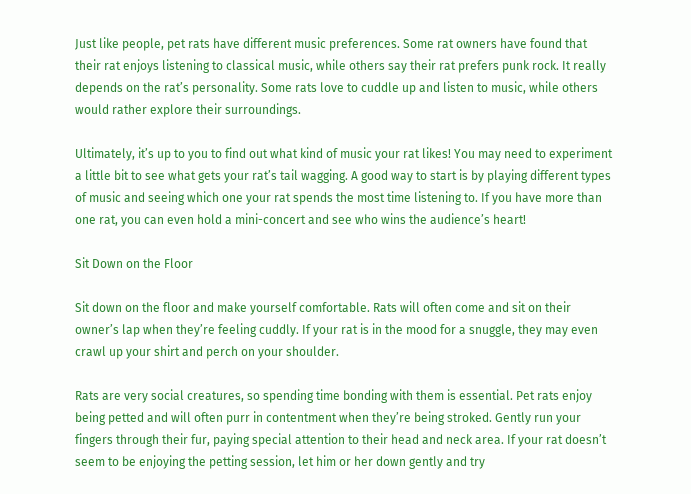Just like people, pet rats have different music preferences. Some rat owners have found that their rat enjoys listening to classical music, while others say their rat prefers punk rock. It really depends on the rat’s personality. Some rats love to cuddle up and listen to music, while others would rather explore their surroundings.

Ultimately, it’s up to you to find out what kind of music your rat likes! You may need to experiment a little bit to see what gets your rat’s tail wagging. A good way to start is by playing different types of music and seeing which one your rat spends the most time listening to. If you have more than one rat, you can even hold a mini-concert and see who wins the audience’s heart!

Sit Down on the Floor

Sit down on the floor and make yourself comfortable. Rats will often come and sit on their owner’s lap when they’re feeling cuddly. If your rat is in the mood for a snuggle, they may even crawl up your shirt and perch on your shoulder.

Rats are very social creatures, so spending time bonding with them is essential. Pet rats enjoy being petted and will often purr in contentment when they’re being stroked. Gently run your fingers through their fur, paying special attention to their head and neck area. If your rat doesn’t seem to be enjoying the petting session, let him or her down gently and try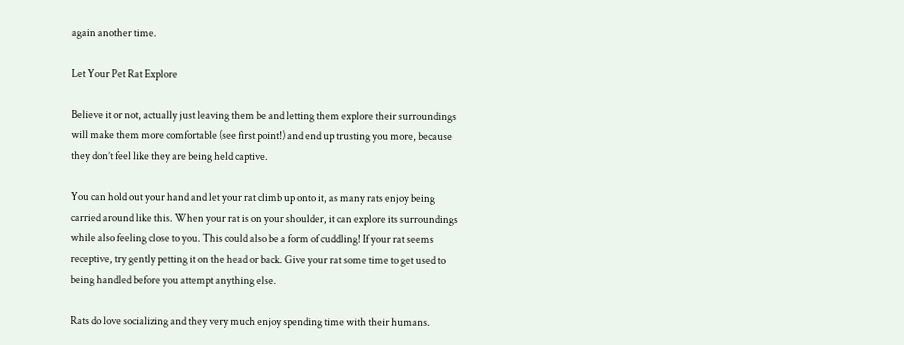again another time.

Let Your Pet Rat Explore

Believe it or not, actually just leaving them be and letting them explore their surroundings will make them more comfortable (see first point!) and end up trusting you more, because they don’t feel like they are being held captive.

You can hold out your hand and let your rat climb up onto it, as many rats enjoy being carried around like this. When your rat is on your shoulder, it can explore its surroundings while also feeling close to you. This could also be a form of cuddling! If your rat seems receptive, try gently petting it on the head or back. Give your rat some time to get used to being handled before you attempt anything else.

Rats do love socializing and they very much enjoy spending time with their humans.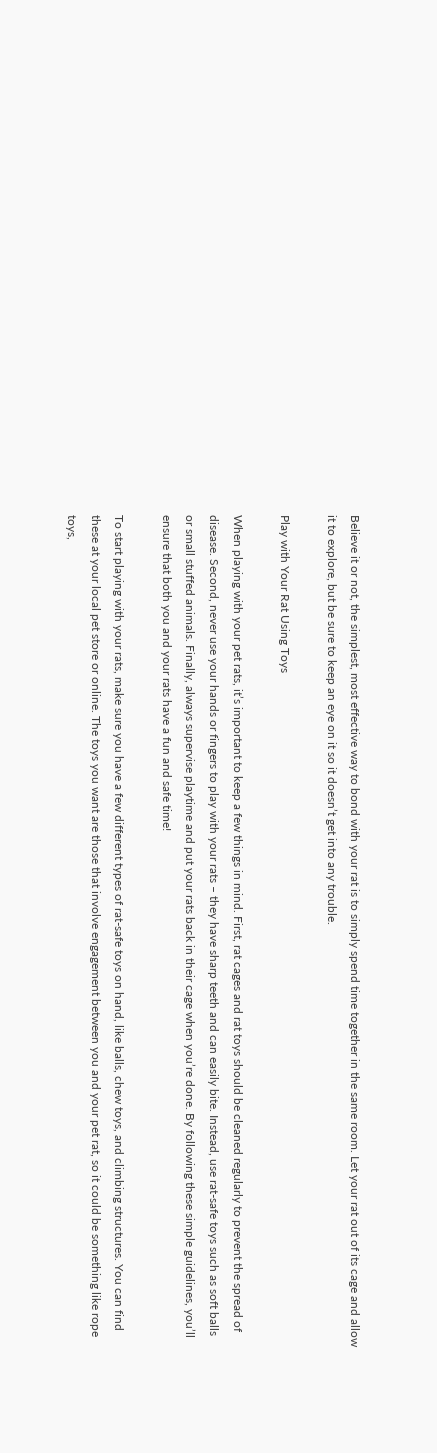Believe it or not, the simplest, most effective way to bond with your rat is to simply spend time together in the same room. Let your rat out of its cage and allow it to explore, but be sure to keep an eye on it so it doesn’t get into any trouble.

Play with Your Rat Using Toys

When playing with your pet rats, it’s important to keep a few things in mind. First, rat cages and rat toys should be cleaned regularly to prevent the spread of disease. Second, never use your hands or fingers to play with your rats – they have sharp teeth and can easily bite. Instead, use rat-safe toys such as soft balls or small stuffed animals. Finally, always supervise playtime and put your rats back in their cage when you’re done. By following these simple guidelines, you’ll ensure that both you and your rats have a fun and safe time!

To start playing with your rats, make sure you have a few different types of rat-safe toys on hand, like balls, chew toys, and climbing structures. You can find these at your local pet store or online. The toys you want are those that involve engagement between you and your pet rat, so it could be something like rope toys,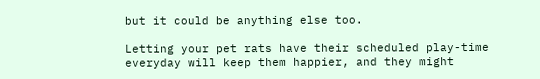but it could be anything else too.

Letting your pet rats have their scheduled play-time everyday will keep them happier, and they might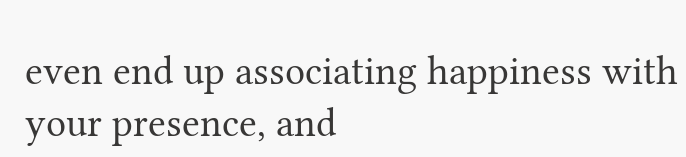even end up associating happiness with your presence, and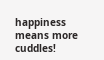happiness means more cuddles!